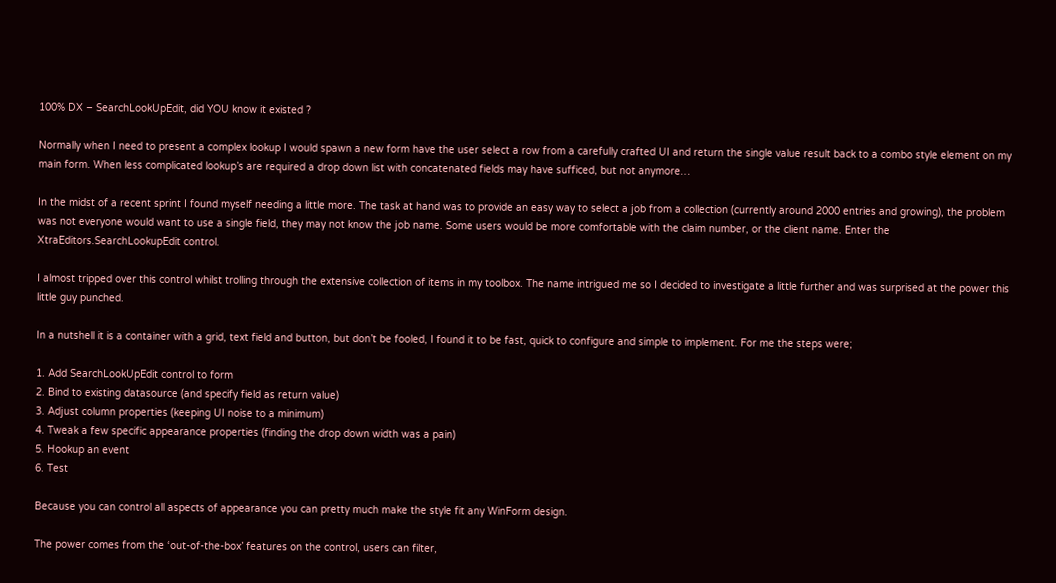100% DX – SearchLookUpEdit, did YOU know it existed ?

Normally when I need to present a complex lookup I would spawn a new form have the user select a row from a carefully crafted UI and return the single value result back to a combo style element on my main form. When less complicated lookup’s are required a drop down list with concatenated fields may have sufficed, but not anymore…

In the midst of a recent sprint I found myself needing a little more. The task at hand was to provide an easy way to select a job from a collection (currently around 2000 entries and growing), the problem was not everyone would want to use a single field, they may not know the job name. Some users would be more comfortable with the claim number, or the client name. Enter the XtraEditors.SearchLookupEdit control.

I almost tripped over this control whilst trolling through the extensive collection of items in my toolbox. The name intrigued me so I decided to investigate a little further and was surprised at the power this little guy punched.

In a nutshell it is a container with a grid, text field and button, but don’t be fooled, I found it to be fast, quick to configure and simple to implement. For me the steps were;

1. Add SearchLookUpEdit control to form
2. Bind to existing datasource (and specify field as return value)
3. Adjust column properties (keeping UI noise to a minimum)
4. Tweak a few specific appearance properties (finding the drop down width was a pain)
5. Hookup an event
6. Test

Because you can control all aspects of appearance you can pretty much make the style fit any WinForm design.

The power comes from the ‘out-of-the-box’ features on the control, users can filter,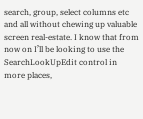search, group, select columns etc and all without chewing up valuable screen real-estate. I know that from now on I’ll be looking to use the SearchLookUpEdit control in more places,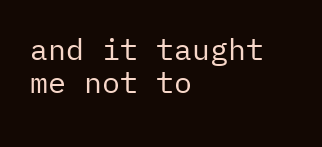and it taught me not to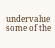undervalue some of the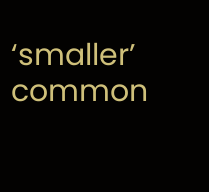‘smaller’ common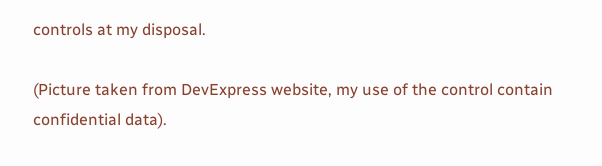controls at my disposal.

(Picture taken from DevExpress website, my use of the control contain confidential data).